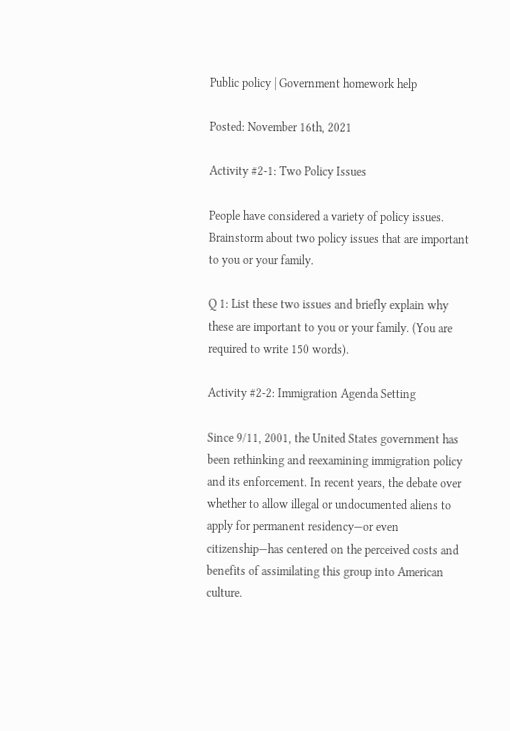Public policy | Government homework help

Posted: November 16th, 2021

Activity #2-1: Two Policy Issues

People have considered a variety of policy issues. Brainstorm about two policy issues that are important to you or your family.

Q 1: List these two issues and briefly explain why these are important to you or your family. (You are required to write 150 words).

Activity #2-2: Immigration Agenda Setting

Since 9/11, 2001, the United States government has been rethinking and reexamining immigration policy and its enforcement. In recent years, the debate over whether to allow illegal or undocumented aliens to apply for permanent residency—or even citizenship—has centered on the perceived costs and benefits of assimilating this group into American culture.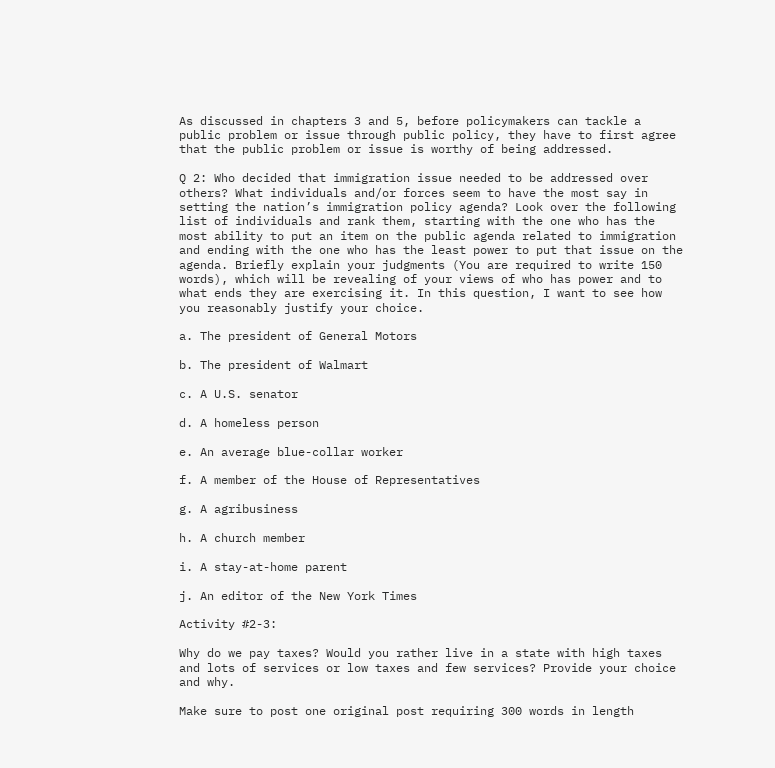As discussed in chapters 3 and 5, before policymakers can tackle a public problem or issue through public policy, they have to first agree that the public problem or issue is worthy of being addressed.

Q 2: Who decided that immigration issue needed to be addressed over others? What individuals and/or forces seem to have the most say in setting the nation’s immigration policy agenda? Look over the following list of individuals and rank them, starting with the one who has the most ability to put an item on the public agenda related to immigration and ending with the one who has the least power to put that issue on the agenda. Briefly explain your judgments (You are required to write 150 words), which will be revealing of your views of who has power and to what ends they are exercising it. In this question, I want to see how you reasonably justify your choice.

a. The president of General Motors

b. The president of Walmart

c. A U.S. senator

d. A homeless person

e. An average blue-collar worker

f. A member of the House of Representatives

g. A agribusiness

h. A church member

i. A stay-at-home parent

j. An editor of the New York Times

Activity #2-3:

Why do we pay taxes? Would you rather live in a state with high taxes and lots of services or low taxes and few services? Provide your choice and why.

Make sure to post one original post requiring 300 words in length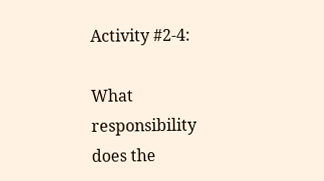Activity #2-4:

What responsibility does the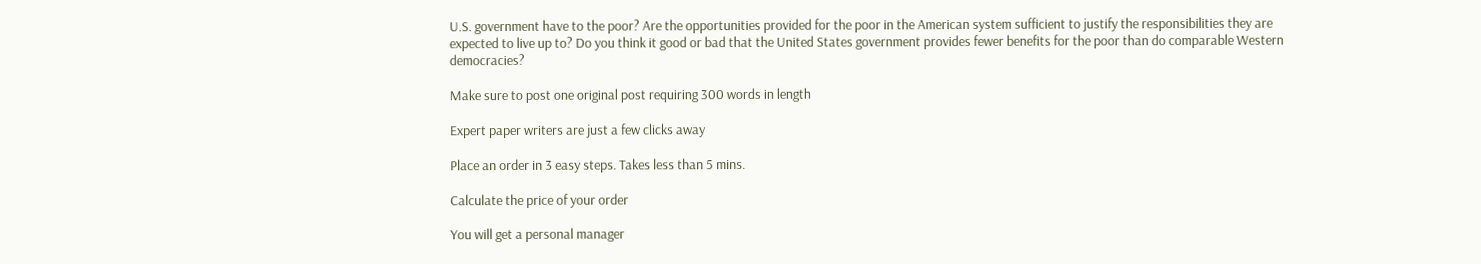U.S. government have to the poor? Are the opportunities provided for the poor in the American system sufficient to justify the responsibilities they are expected to live up to? Do you think it good or bad that the United States government provides fewer benefits for the poor than do comparable Western democracies?

Make sure to post one original post requiring 300 words in length

Expert paper writers are just a few clicks away

Place an order in 3 easy steps. Takes less than 5 mins.

Calculate the price of your order

You will get a personal manager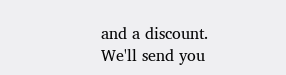and a discount.
We'll send you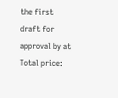the first draft for approval by at
Total price: